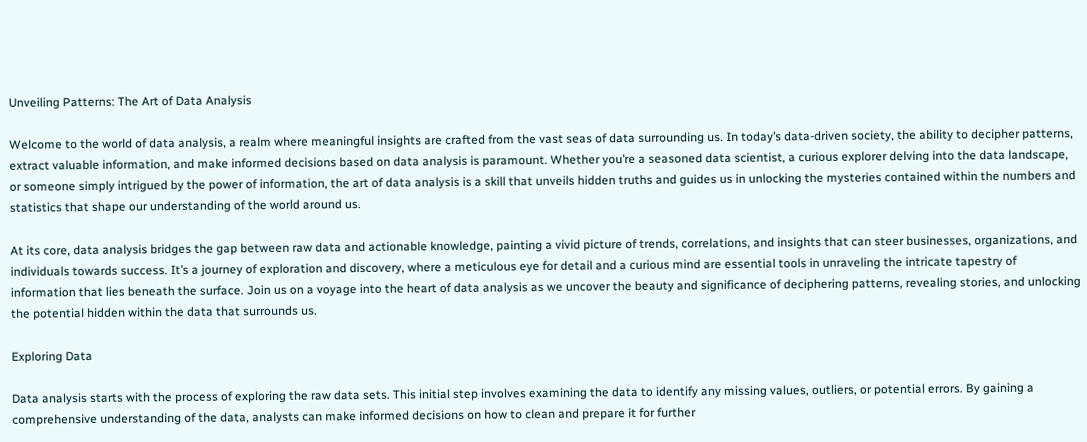Unveiling Patterns: The Art of Data Analysis

Welcome to the world of data analysis, a realm where meaningful insights are crafted from the vast seas of data surrounding us. In today’s data-driven society, the ability to decipher patterns, extract valuable information, and make informed decisions based on data analysis is paramount. Whether you’re a seasoned data scientist, a curious explorer delving into the data landscape, or someone simply intrigued by the power of information, the art of data analysis is a skill that unveils hidden truths and guides us in unlocking the mysteries contained within the numbers and statistics that shape our understanding of the world around us.

At its core, data analysis bridges the gap between raw data and actionable knowledge, painting a vivid picture of trends, correlations, and insights that can steer businesses, organizations, and individuals towards success. It’s a journey of exploration and discovery, where a meticulous eye for detail and a curious mind are essential tools in unraveling the intricate tapestry of information that lies beneath the surface. Join us on a voyage into the heart of data analysis as we uncover the beauty and significance of deciphering patterns, revealing stories, and unlocking the potential hidden within the data that surrounds us.

Exploring Data

Data analysis starts with the process of exploring the raw data sets. This initial step involves examining the data to identify any missing values, outliers, or potential errors. By gaining a comprehensive understanding of the data, analysts can make informed decisions on how to clean and prepare it for further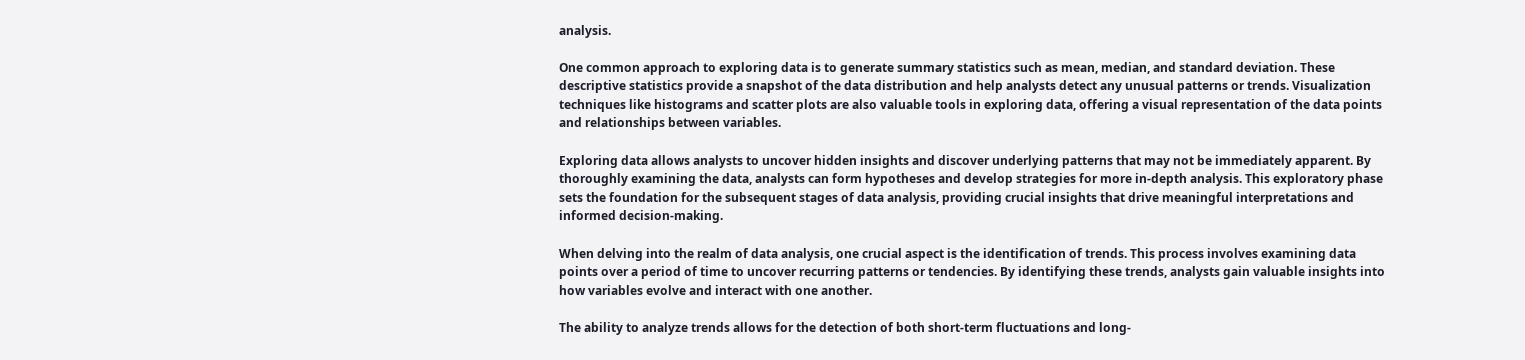analysis.

One common approach to exploring data is to generate summary statistics such as mean, median, and standard deviation. These descriptive statistics provide a snapshot of the data distribution and help analysts detect any unusual patterns or trends. Visualization techniques like histograms and scatter plots are also valuable tools in exploring data, offering a visual representation of the data points and relationships between variables.

Exploring data allows analysts to uncover hidden insights and discover underlying patterns that may not be immediately apparent. By thoroughly examining the data, analysts can form hypotheses and develop strategies for more in-depth analysis. This exploratory phase sets the foundation for the subsequent stages of data analysis, providing crucial insights that drive meaningful interpretations and informed decision-making.

When delving into the realm of data analysis, one crucial aspect is the identification of trends. This process involves examining data points over a period of time to uncover recurring patterns or tendencies. By identifying these trends, analysts gain valuable insights into how variables evolve and interact with one another.

The ability to analyze trends allows for the detection of both short-term fluctuations and long-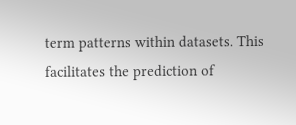term patterns within datasets. This facilitates the prediction of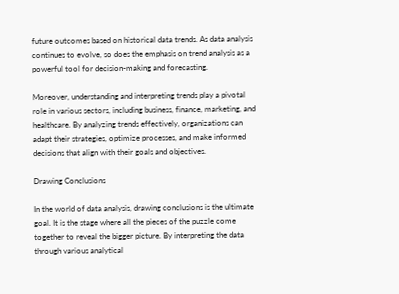future outcomes based on historical data trends. As data analysis continues to evolve, so does the emphasis on trend analysis as a powerful tool for decision-making and forecasting.

Moreover, understanding and interpreting trends play a pivotal role in various sectors, including business, finance, marketing, and healthcare. By analyzing trends effectively, organizations can adapt their strategies, optimize processes, and make informed decisions that align with their goals and objectives.

Drawing Conclusions

In the world of data analysis, drawing conclusions is the ultimate goal. It is the stage where all the pieces of the puzzle come together to reveal the bigger picture. By interpreting the data through various analytical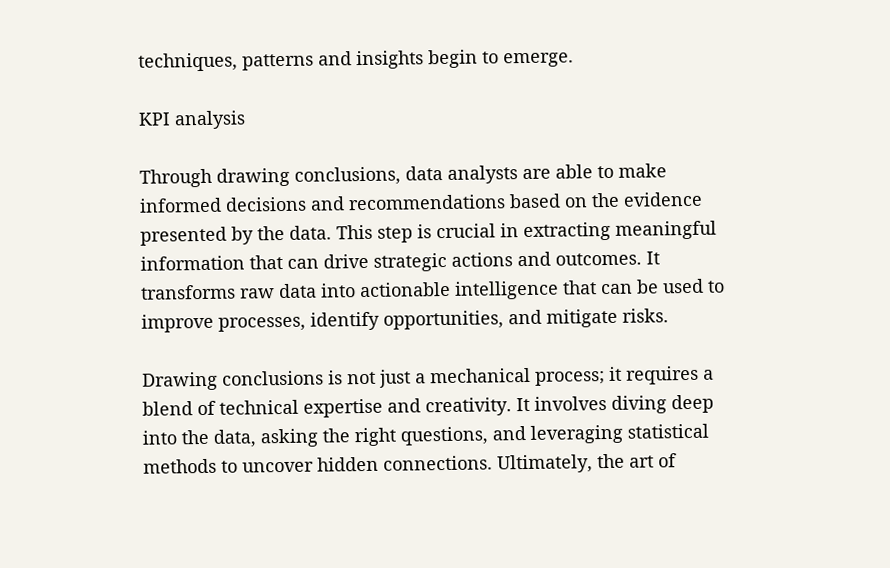techniques, patterns and insights begin to emerge.

KPI analysis

Through drawing conclusions, data analysts are able to make informed decisions and recommendations based on the evidence presented by the data. This step is crucial in extracting meaningful information that can drive strategic actions and outcomes. It transforms raw data into actionable intelligence that can be used to improve processes, identify opportunities, and mitigate risks.

Drawing conclusions is not just a mechanical process; it requires a blend of technical expertise and creativity. It involves diving deep into the data, asking the right questions, and leveraging statistical methods to uncover hidden connections. Ultimately, the art of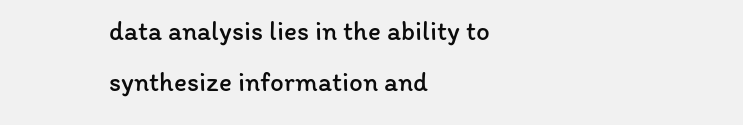data analysis lies in the ability to synthesize information and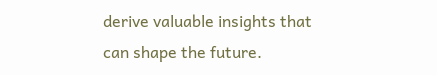derive valuable insights that can shape the future.